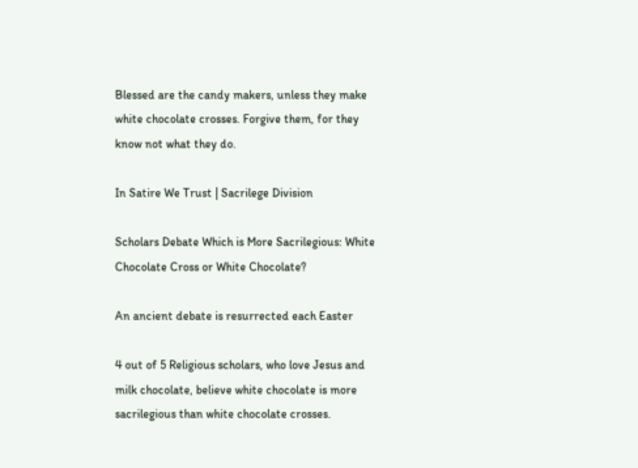Blessed are the candy makers, unless they make white chocolate crosses. Forgive them, for they know not what they do.

In Satire We Trust | Sacrilege Division

Scholars Debate Which is More Sacrilegious: White Chocolate Cross or White Chocolate?

An ancient debate is resurrected each Easter

4 out of 5 Religious scholars, who love Jesus and milk chocolate, believe white chocolate is more sacrilegious than white chocolate crosses.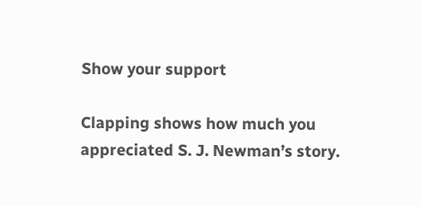Show your support

Clapping shows how much you appreciated S. J. Newman’s story.